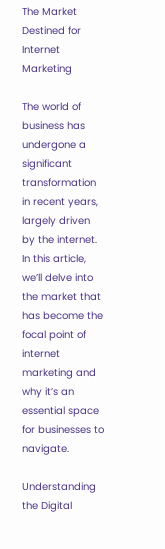The Market Destined for Internet Marketing

The world of business has undergone a significant transformation in recent years, largely driven by the internet. In this article, we’ll delve into the market that has become the focal point of internet marketing and why it’s an essential space for businesses to navigate.

Understanding the Digital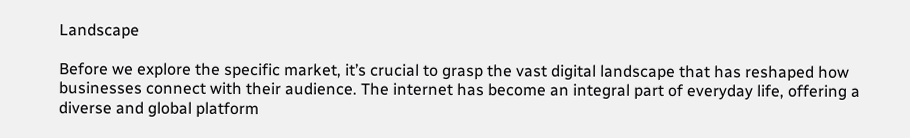Landscape

Before we explore the specific market, it’s crucial to grasp the vast digital landscape that has reshaped how businesses connect with their audience. The internet has become an integral part of everyday life, offering a diverse and global platform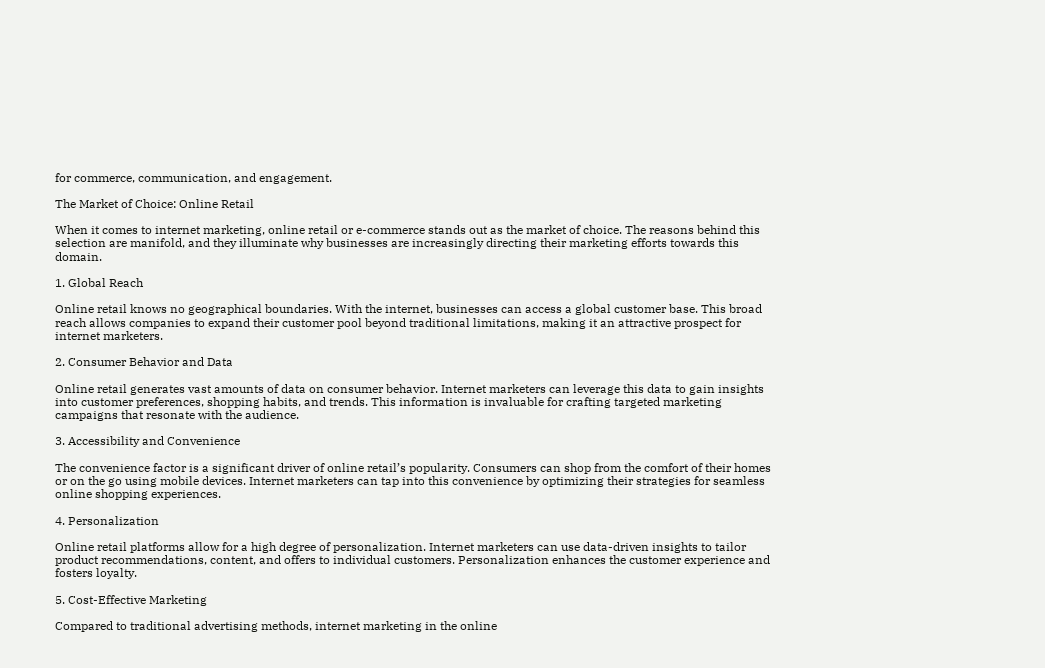for commerce, communication, and engagement.

The Market of Choice: Online Retail

When it comes to internet marketing, online retail or e-commerce stands out as the market of choice. The reasons behind this selection are manifold, and they illuminate why businesses are increasingly directing their marketing efforts towards this domain.

1. Global Reach

Online retail knows no geographical boundaries. With the internet, businesses can access a global customer base. This broad reach allows companies to expand their customer pool beyond traditional limitations, making it an attractive prospect for internet marketers.

2. Consumer Behavior and Data

Online retail generates vast amounts of data on consumer behavior. Internet marketers can leverage this data to gain insights into customer preferences, shopping habits, and trends. This information is invaluable for crafting targeted marketing campaigns that resonate with the audience.

3. Accessibility and Convenience

The convenience factor is a significant driver of online retail’s popularity. Consumers can shop from the comfort of their homes or on the go using mobile devices. Internet marketers can tap into this convenience by optimizing their strategies for seamless online shopping experiences.

4. Personalization

Online retail platforms allow for a high degree of personalization. Internet marketers can use data-driven insights to tailor product recommendations, content, and offers to individual customers. Personalization enhances the customer experience and fosters loyalty.

5. Cost-Effective Marketing

Compared to traditional advertising methods, internet marketing in the online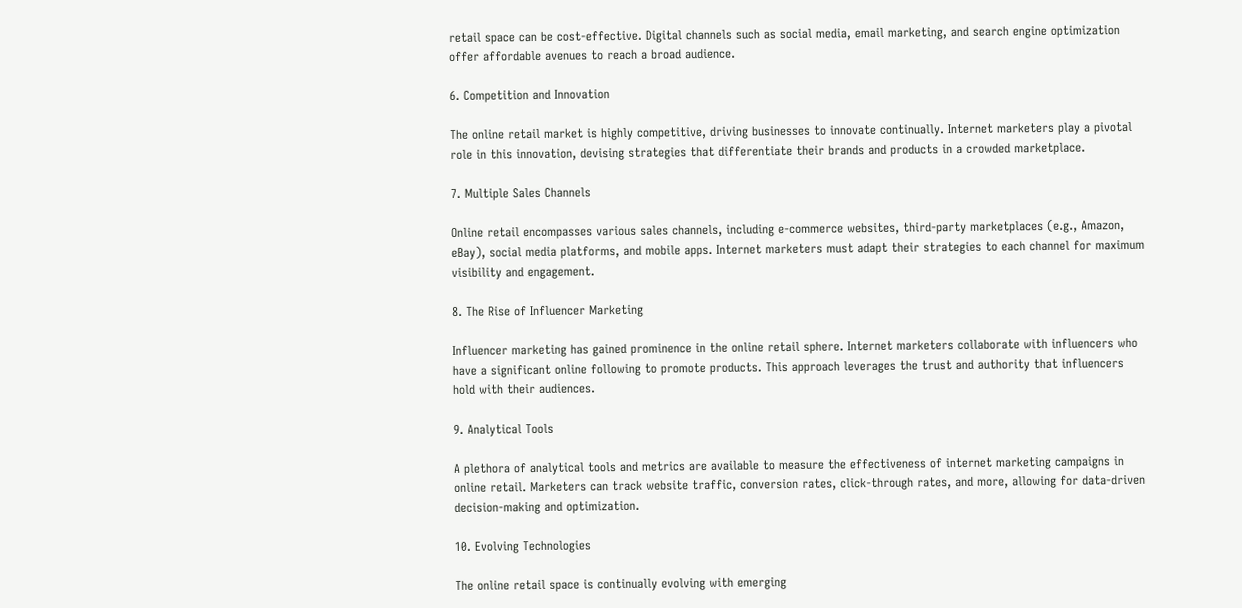retail space can be cost-effective. Digital channels such as social media, email marketing, and search engine optimization offer affordable avenues to reach a broad audience.

6. Competition and Innovation

The online retail market is highly competitive, driving businesses to innovate continually. Internet marketers play a pivotal role in this innovation, devising strategies that differentiate their brands and products in a crowded marketplace.

7. Multiple Sales Channels

Online retail encompasses various sales channels, including e-commerce websites, third-party marketplaces (e.g., Amazon, eBay), social media platforms, and mobile apps. Internet marketers must adapt their strategies to each channel for maximum visibility and engagement.

8. The Rise of Influencer Marketing

Influencer marketing has gained prominence in the online retail sphere. Internet marketers collaborate with influencers who have a significant online following to promote products. This approach leverages the trust and authority that influencers hold with their audiences.

9. Analytical Tools

A plethora of analytical tools and metrics are available to measure the effectiveness of internet marketing campaigns in online retail. Marketers can track website traffic, conversion rates, click-through rates, and more, allowing for data-driven decision-making and optimization.

10. Evolving Technologies

The online retail space is continually evolving with emerging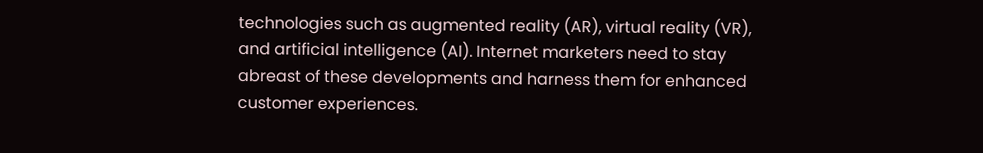technologies such as augmented reality (AR), virtual reality (VR), and artificial intelligence (AI). Internet marketers need to stay abreast of these developments and harness them for enhanced customer experiences.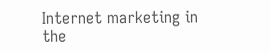Internet marketing in the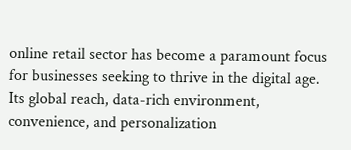online retail sector has become a paramount focus for businesses seeking to thrive in the digital age. Its global reach, data-rich environment, convenience, and personalization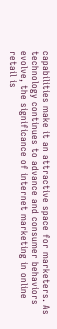capabilities make it an attractive space for marketers. As technology continues to advance and consumer behaviors evolve, the significance of internet marketing in online retail is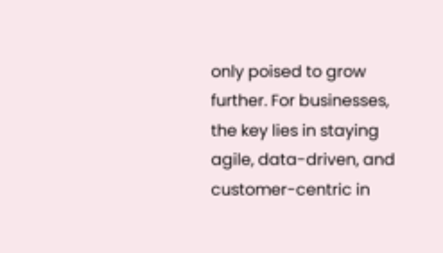only poised to grow further. For businesses, the key lies in staying agile, data-driven, and customer-centric in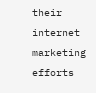their internet marketing efforts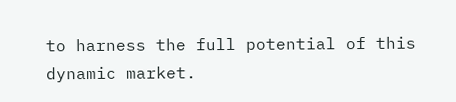to harness the full potential of this dynamic market.